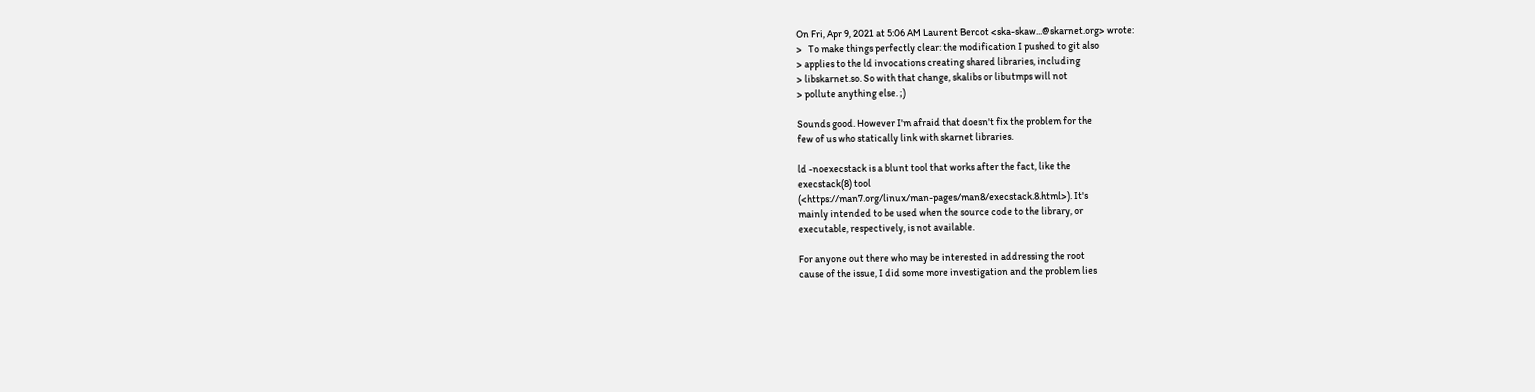On Fri, Apr 9, 2021 at 5:06 AM Laurent Bercot <ska-skaw...@skarnet.org> wrote:
>   To make things perfectly clear: the modification I pushed to git also
> applies to the ld invocations creating shared libraries, including
> libskarnet.so. So with that change, skalibs or libutmps will not
> pollute anything else. ;)

Sounds good. However I'm afraid that doesn't fix the problem for the
few of us who statically link with skarnet libraries.

ld -noexecstack is a blunt tool that works after the fact, like the
execstack(8) tool
(<https://man7.org/linux/man-pages/man8/execstack.8.html>). It's
mainly intended to be used when the source code to the library, or
executable, respectively, is not available.

For anyone out there who may be interested in addressing the root
cause of the issue, I did some more investigation and the problem lies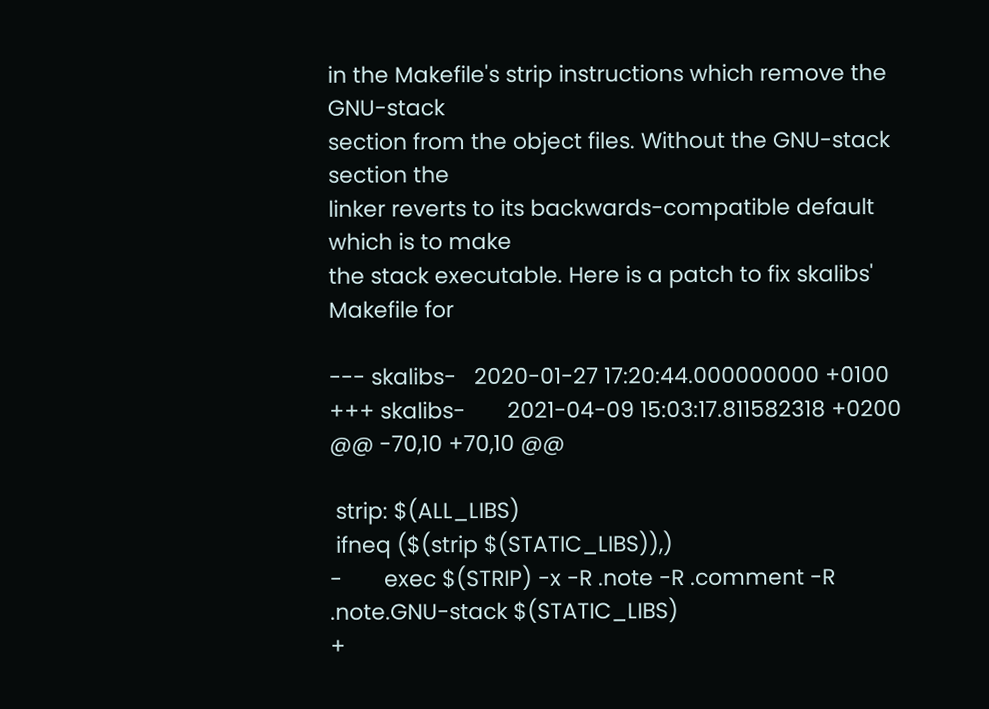in the Makefile's strip instructions which remove the GNU-stack
section from the object files. Without the GNU-stack section the
linker reverts to its backwards-compatible default which is to make
the stack executable. Here is a patch to fix skalibs' Makefile for

--- skalibs-   2020-01-27 17:20:44.000000000 +0100
+++ skalibs-       2021-04-09 15:03:17.811582318 +0200
@@ -70,10 +70,10 @@

 strip: $(ALL_LIBS)
 ifneq ($(strip $(STATIC_LIBS)),)
-       exec $(STRIP) -x -R .note -R .comment -R .note.GNU-stack $(STATIC_LIBS)
+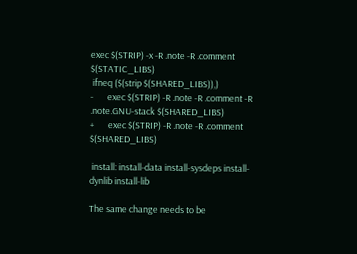exec $(STRIP) -x -R .note -R .comment $(STATIC_LIBS)
 ifneq ($(strip $(SHARED_LIBS)),)
-       exec $(STRIP) -R .note -R .comment -R .note.GNU-stack $(SHARED_LIBS)
+       exec $(STRIP) -R .note -R .comment $(SHARED_LIBS)

 install: install-data install-sysdeps install-dynlib install-lib

The same change needs to be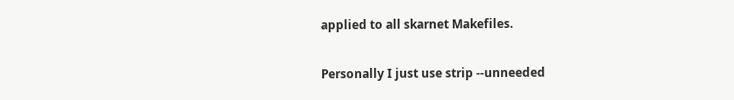applied to all skarnet Makefiles.

Personally I just use strip --unneeded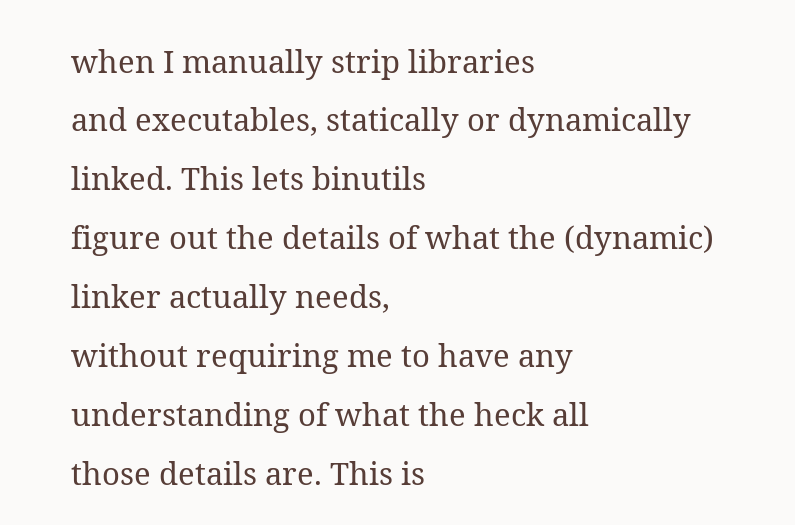when I manually strip libraries
and executables, statically or dynamically linked. This lets binutils
figure out the details of what the (dynamic) linker actually needs,
without requiring me to have any understanding of what the heck all
those details are. This is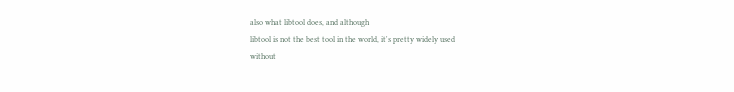also what libtool does, and although
libtool is not the best tool in the world, it's pretty widely used
without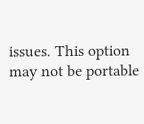issues. This option may not be portable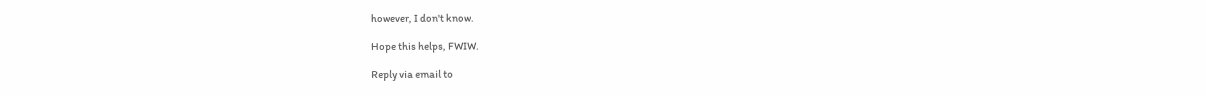however, I don't know.

Hope this helps, FWIW.

Reply via email to